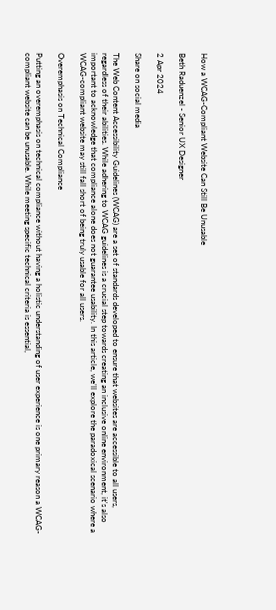How a WCAG-Compliant Website Can Still Be Unusable

Beth Raduenzel - Senior UX Designer

2 Apr 2024

Share on social media

The Web Content Accessibility Guidelines (WCAG) are a set of standards developed to ensure that websites are accessible to all users, regardless of their abilities. While adhering to WCAG guidelines is a crucial step towards creating an inclusive online environment, it's also important to acknowledge that compliance alone does not guarantee usability. In this article, we’ll explore the paradoxical scenario where a WCAG-compliant website may still fall short of being truly usable for all users.

Overemphasis on Technical Compliance

Putting an overemphasis on technical compliance without having a holistic understanding of user experience is one primary reason a WCAG-compliant website can be unusable. While meeting specific technical criteria is essential,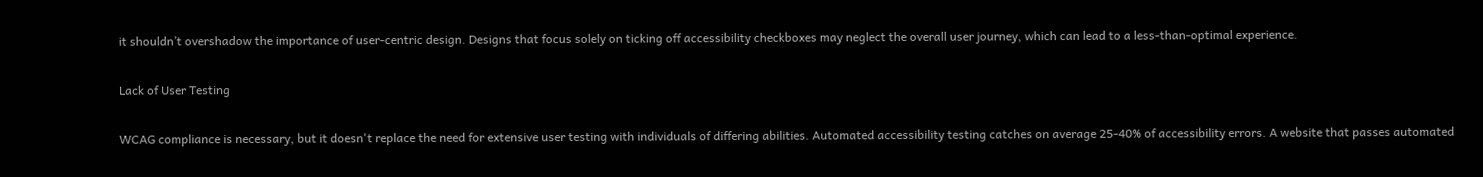it shouldn’t overshadow the importance of user-centric design. Designs that focus solely on ticking off accessibility checkboxes may neglect the overall user journey, which can lead to a less-than-optimal experience.

Lack of User Testing

WCAG compliance is necessary, but it doesn't replace the need for extensive user testing with individuals of differing abilities. Automated accessibility testing catches on average 25-40% of accessibility errors. A website that passes automated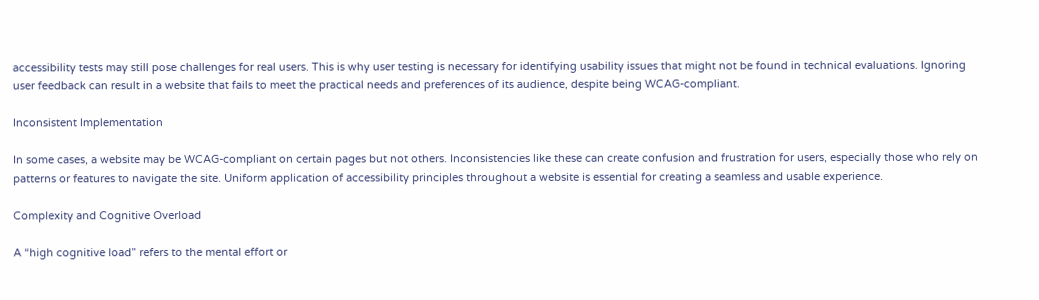accessibility tests may still pose challenges for real users. This is why user testing is necessary for identifying usability issues that might not be found in technical evaluations. Ignoring user feedback can result in a website that fails to meet the practical needs and preferences of its audience, despite being WCAG-compliant.

Inconsistent Implementation

In some cases, a website may be WCAG-compliant on certain pages but not others. Inconsistencies like these can create confusion and frustration for users, especially those who rely on patterns or features to navigate the site. Uniform application of accessibility principles throughout a website is essential for creating a seamless and usable experience.

Complexity and Cognitive Overload

A “high cognitive load” refers to the mental effort or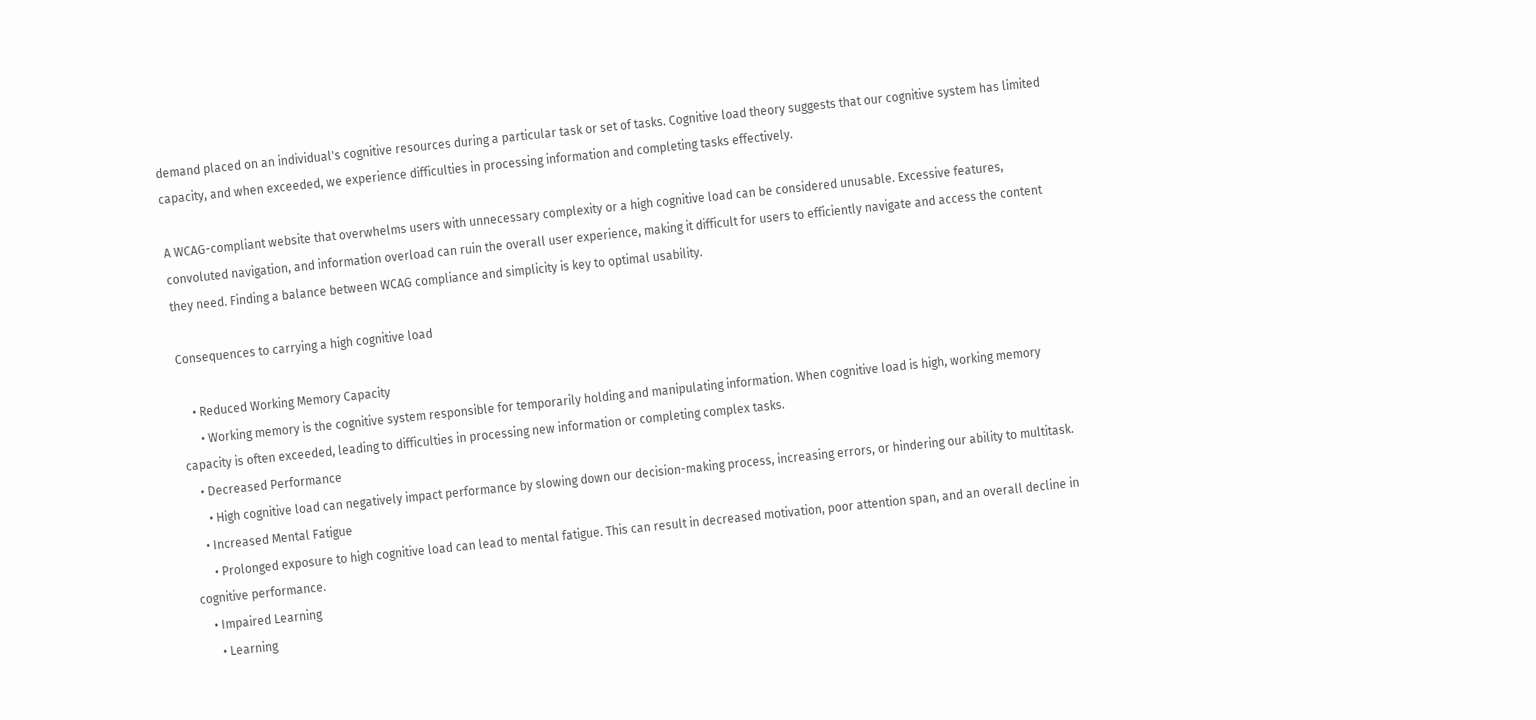demand placed on an individual's cognitive resources during a particular task or set of tasks. Cognitive load theory suggests that our cognitive system has limited capacity, and when exceeded, we experience difficulties in processing information and completing tasks effectively.

A WCAG-compliant website that overwhelms users with unnecessary complexity or a high cognitive load can be considered unusable. Excessive features, convoluted navigation, and information overload can ruin the overall user experience, making it difficult for users to efficiently navigate and access the content they need. Finding a balance between WCAG compliance and simplicity is key to optimal usability.

Consequences to carrying a high cognitive load

    • Reduced Working Memory Capacity
      • Working memory is the cognitive system responsible for temporarily holding and manipulating information. When cognitive load is high, working memory capacity is often exceeded, leading to difficulties in processing new information or completing complex tasks.
    • Decreased Performance
      • High cognitive load can negatively impact performance by slowing down our decision-making process, increasing errors, or hindering our ability to multitask.
    • Increased Mental Fatigue
      • Prolonged exposure to high cognitive load can lead to mental fatigue. This can result in decreased motivation, poor attention span, and an overall decline in cognitive performance.
    • Impaired Learning
      • Learning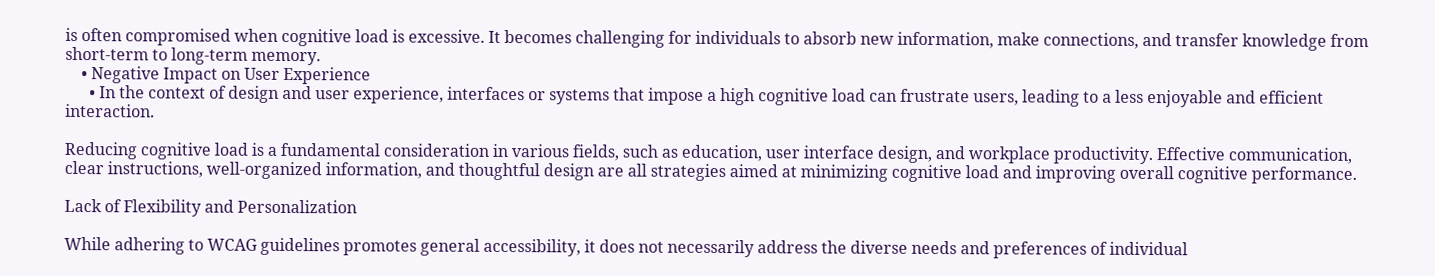is often compromised when cognitive load is excessive. It becomes challenging for individuals to absorb new information, make connections, and transfer knowledge from short-term to long-term memory.
    • Negative Impact on User Experience
      • In the context of design and user experience, interfaces or systems that impose a high cognitive load can frustrate users, leading to a less enjoyable and efficient interaction.

Reducing cognitive load is a fundamental consideration in various fields, such as education, user interface design, and workplace productivity. Effective communication, clear instructions, well-organized information, and thoughtful design are all strategies aimed at minimizing cognitive load and improving overall cognitive performance.

Lack of Flexibility and Personalization

While adhering to WCAG guidelines promotes general accessibility, it does not necessarily address the diverse needs and preferences of individual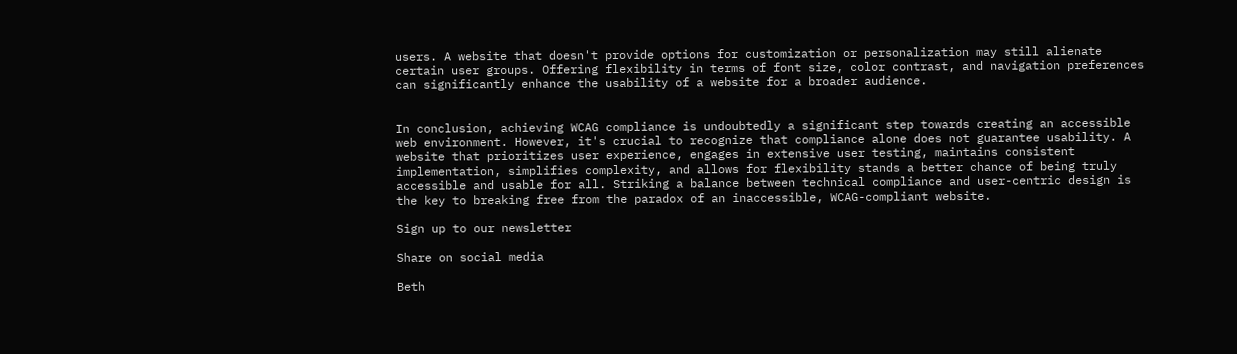users. A website that doesn't provide options for customization or personalization may still alienate certain user groups. Offering flexibility in terms of font size, color contrast, and navigation preferences can significantly enhance the usability of a website for a broader audience.


In conclusion, achieving WCAG compliance is undoubtedly a significant step towards creating an accessible web environment. However, it's crucial to recognize that compliance alone does not guarantee usability. A website that prioritizes user experience, engages in extensive user testing, maintains consistent implementation, simplifies complexity, and allows for flexibility stands a better chance of being truly accessible and usable for all. Striking a balance between technical compliance and user-centric design is the key to breaking free from the paradox of an inaccessible, WCAG-compliant website.

Sign up to our newsletter

Share on social media

Beth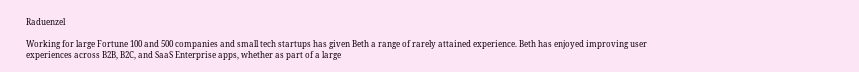Raduenzel

Working for large Fortune 100 and 500 companies and small tech startups has given Beth a range of rarely attained experience. Beth has enjoyed improving user experiences across B2B, B2C, and SaaS Enterprise apps, whether as part of a large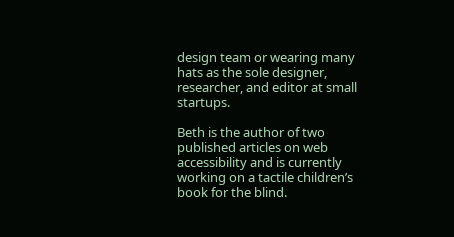design team or wearing many hats as the sole designer, researcher, and editor at small startups.

Beth is the author of two published articles on web accessibility and is currently working on a tactile children’s book for the blind.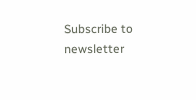Subscribe to newsletter